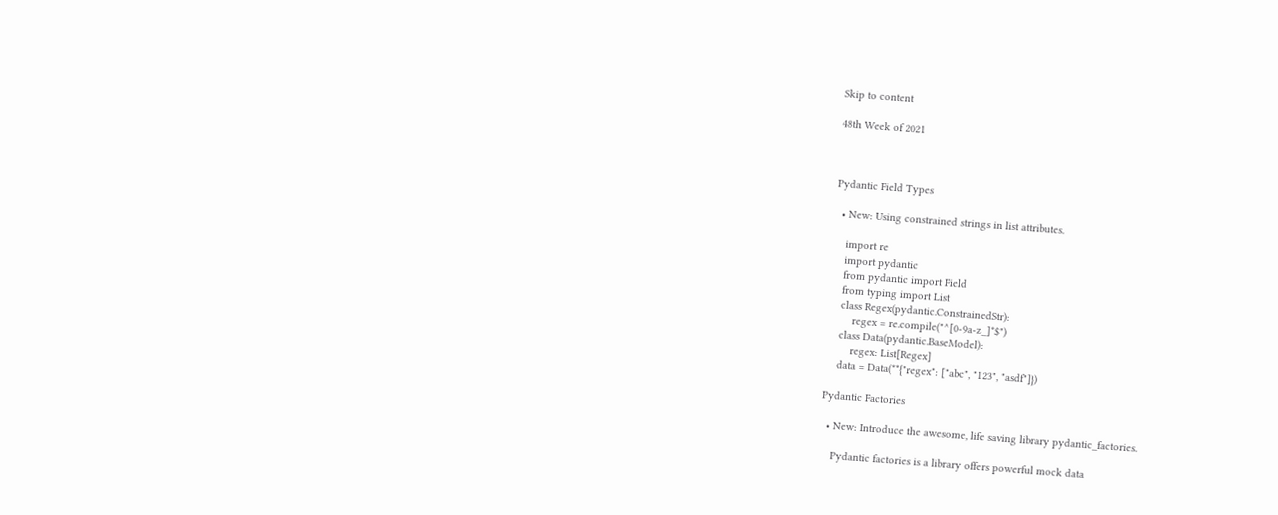Skip to content

48th Week of 2021



Pydantic Field Types

  • New: Using constrained strings in list attributes.

    import re
    import pydantic
    from pydantic import Field
    from typing import List
    class Regex(pydantic.ConstrainedStr):
        regex = re.compile("^[0-9a-z_]*$")
    class Data(pydantic.BaseModel):
        regex: List[Regex]
    data = Data(**{"regex": ["abc", "123", "asdf"]})

Pydantic Factories

  • New: Introduce the awesome, life saving library pydantic_factories.

    Pydantic factories is a library offers powerful mock data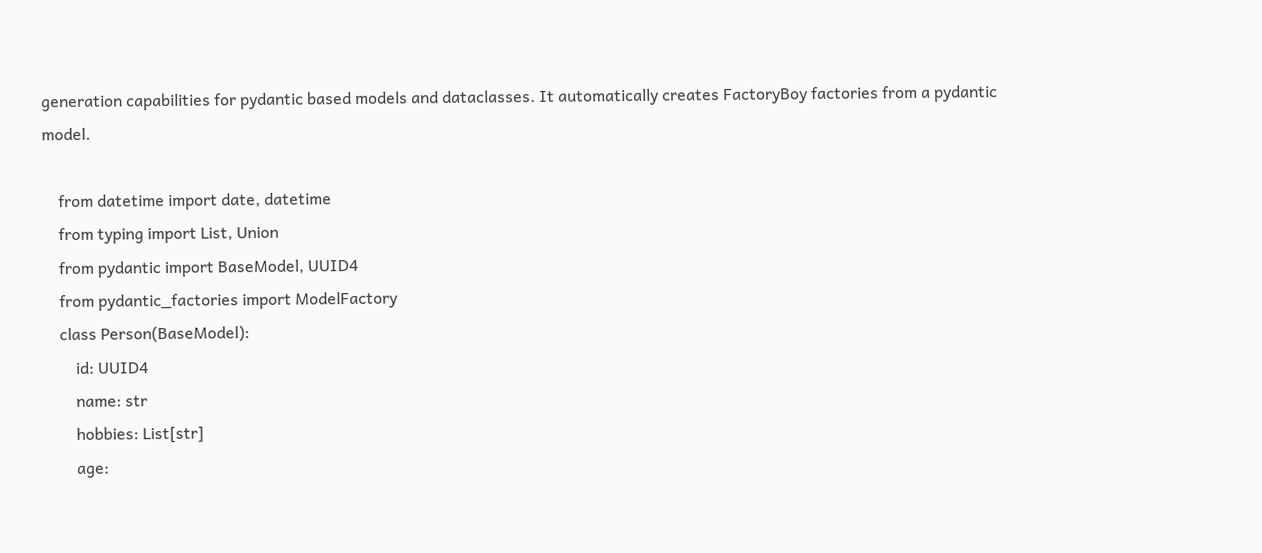generation capabilities for pydantic based models and dataclasses. It automatically creates FactoryBoy factories from a pydantic model.

    from datetime import date, datetime
    from typing import List, Union
    from pydantic import BaseModel, UUID4
    from pydantic_factories import ModelFactory
    class Person(BaseModel):
        id: UUID4
        name: str
        hobbies: List[str]
        age: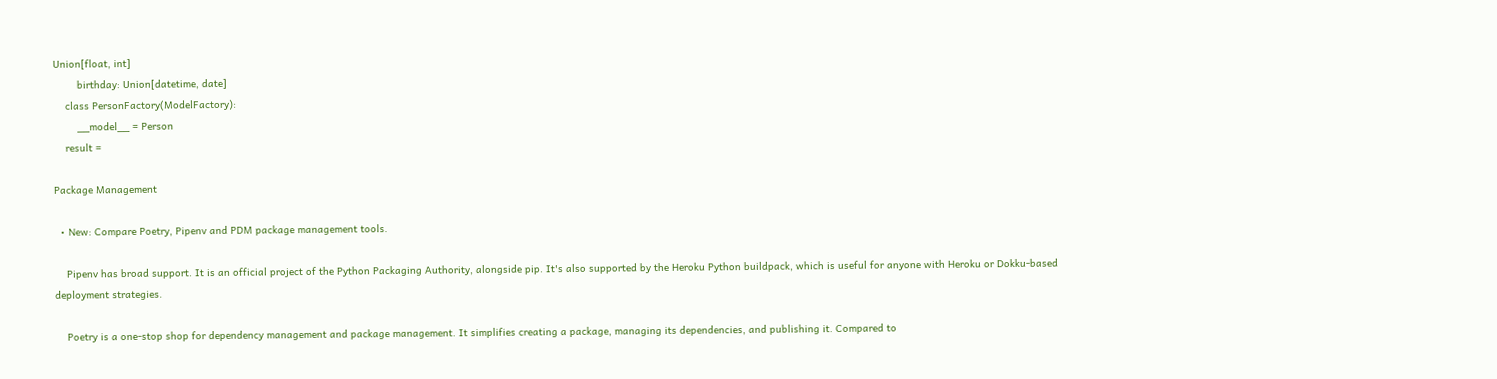Union[float, int]
        birthday: Union[datetime, date]
    class PersonFactory(ModelFactory):
        __model__ = Person
    result =

Package Management

  • New: Compare Poetry, Pipenv and PDM package management tools.

    Pipenv has broad support. It is an official project of the Python Packaging Authority, alongside pip. It's also supported by the Heroku Python buildpack, which is useful for anyone with Heroku or Dokku-based deployment strategies.

    Poetry is a one-stop shop for dependency management and package management. It simplifies creating a package, managing its dependencies, and publishing it. Compared to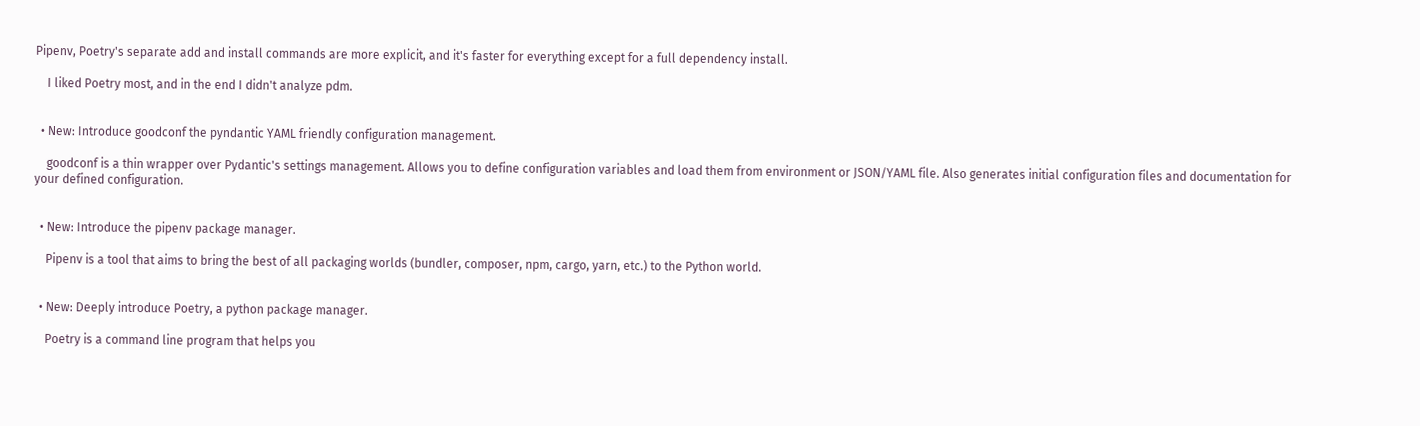Pipenv, Poetry's separate add and install commands are more explicit, and it's faster for everything except for a full dependency install.

    I liked Poetry most, and in the end I didn't analyze pdm.


  • New: Introduce goodconf the pyndantic YAML friendly configuration management.

    goodconf is a thin wrapper over Pydantic's settings management. Allows you to define configuration variables and load them from environment or JSON/YAML file. Also generates initial configuration files and documentation for your defined configuration.


  • New: Introduce the pipenv package manager.

    Pipenv is a tool that aims to bring the best of all packaging worlds (bundler, composer, npm, cargo, yarn, etc.) to the Python world.


  • New: Deeply introduce Poetry, a python package manager.

    Poetry is a command line program that helps you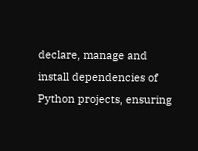declare, manage and install dependencies of Python projects, ensuring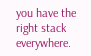you have the right stack everywhere.